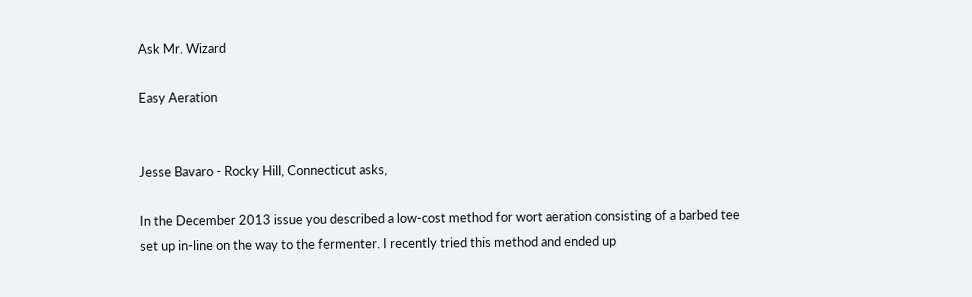Ask Mr. Wizard

Easy Aeration


Jesse Bavaro - Rocky Hill, Connecticut asks,

In the December 2013 issue you described a low-cost method for wort aeration consisting of a barbed tee set up in-line on the way to the fermenter. I recently tried this method and ended up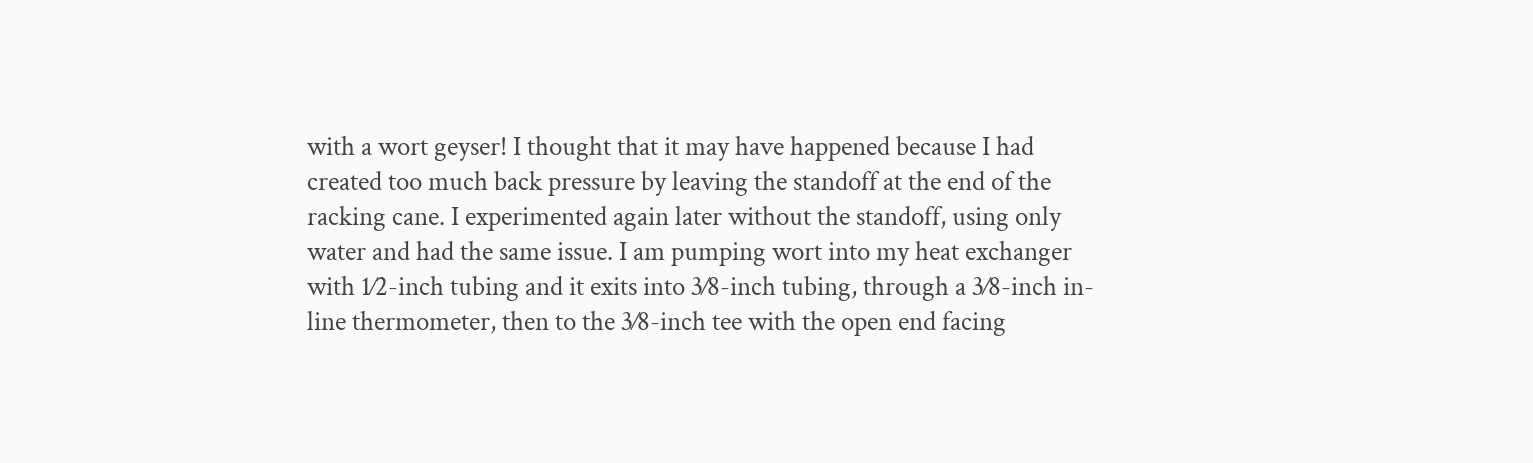with a wort geyser! I thought that it may have happened because I had created too much back pressure by leaving the standoff at the end of the racking cane. I experimented again later without the standoff, using only water and had the same issue. I am pumping wort into my heat exchanger with 1⁄2-inch tubing and it exits into 3⁄8-inch tubing, through a 3⁄8-inch in-line thermometer, then to the 3⁄8-inch tee with the open end facing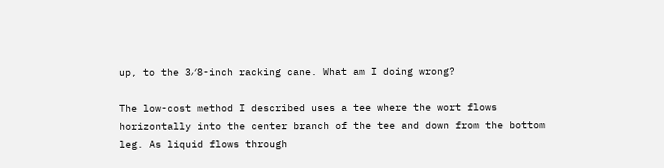up, to the 3⁄8-inch racking cane. What am I doing wrong?

The low-cost method I described uses a tee where the wort flows horizontally into the center branch of the tee and down from the bottom leg. As liquid flows through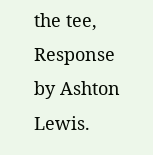the tee,
Response by Ashton Lewis.